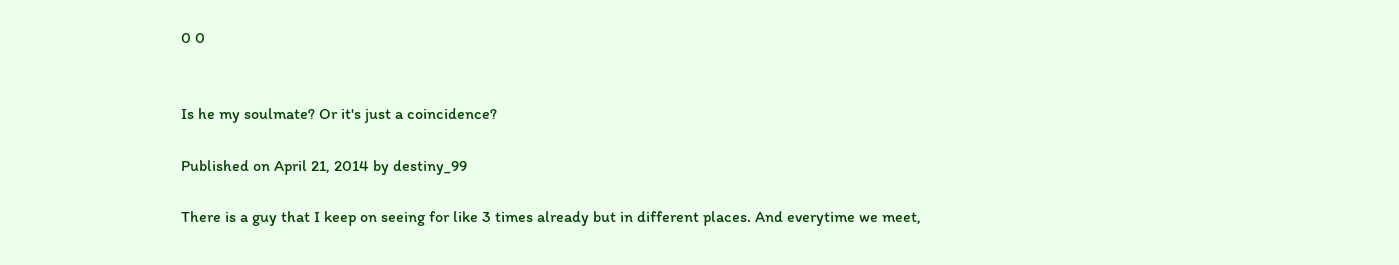0 0


Is he my soulmate? Or it's just a coincidence?

Published on April 21, 2014 by destiny_99

There is a guy that I keep on seeing for like 3 times already but in different places. And everytime we meet,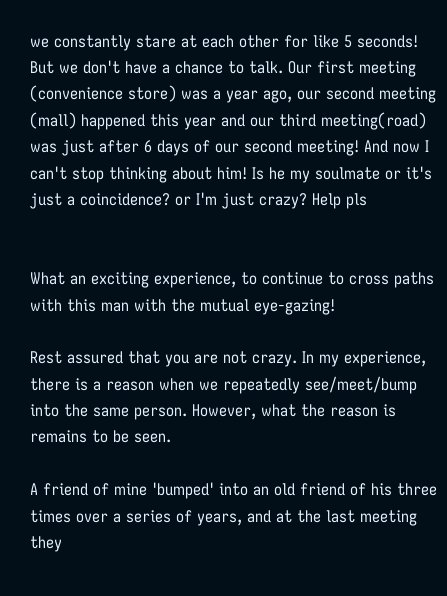we constantly stare at each other for like 5 seconds! But we don't have a chance to talk. Our first meeting (convenience store) was a year ago, our second meeting (mall) happened this year and our third meeting(road) was just after 6 days of our second meeting! And now I can't stop thinking about him! Is he my soulmate or it's just a coincidence? or I'm just crazy? Help pls


What an exciting experience, to continue to cross paths with this man with the mutual eye-gazing!

Rest assured that you are not crazy. In my experience, there is a reason when we repeatedly see/meet/bump into the same person. However, what the reason is remains to be seen.

A friend of mine 'bumped' into an old friend of his three times over a series of years, and at the last meeting they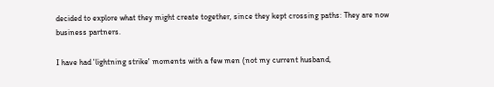decided to explore what they might create together, since they kept crossing paths: They are now business partners.

I have had 'lightning strike' moments with a few men (not my current husband,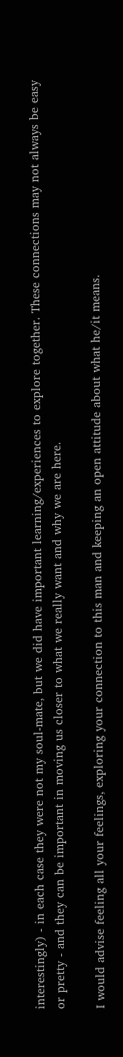interestingly) - in each case they were not my soul-mate, but we did have important learning/experiences to explore together. These connections may not always be easy or pretty - and they can be important in moving us closer to what we really want and why we are here.

I would advise feeling all your feelings, exploring your connection to this man and keeping an open attitude about what he/it means.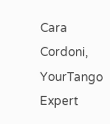Cara Cordoni, YourTango Expert